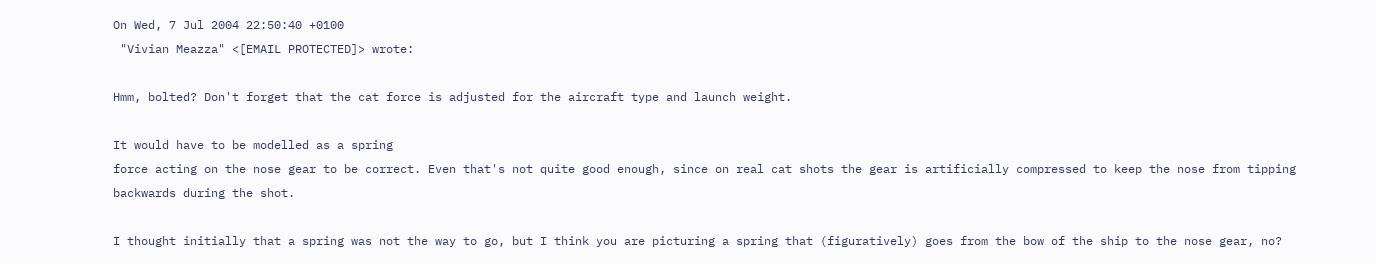On Wed, 7 Jul 2004 22:50:40 +0100
 "Vivian Meazza" <[EMAIL PROTECTED]> wrote:

Hmm, bolted? Don't forget that the cat force is adjusted for the aircraft type and launch weight.

It would have to be modelled as a spring
force acting on the nose gear to be correct. Even that's not quite good enough, since on real cat shots the gear is artificially compressed to keep the nose from tipping backwards during the shot.

I thought initially that a spring was not the way to go, but I think you are picturing a spring that (figuratively) goes from the bow of the ship to the nose gear, no?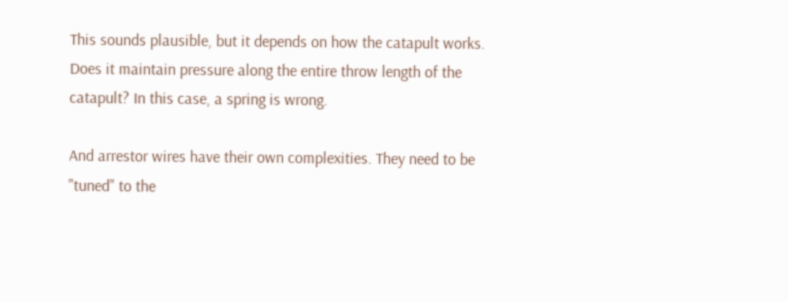This sounds plausible, but it depends on how the catapult works. Does it maintain pressure along the entire throw length of the catapult? In this case, a spring is wrong.

And arrestor wires have their own complexities. They need to be "tuned" to the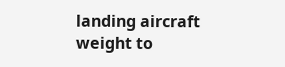landing aircraft weight to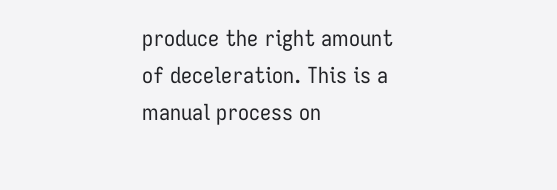produce the right amount of deceleration. This is a manual process on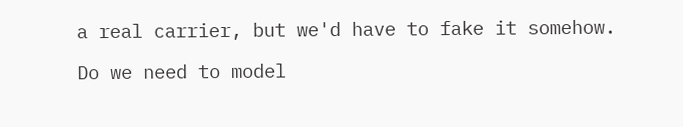a real carrier, but we'd have to fake it somehow.

Do we need to model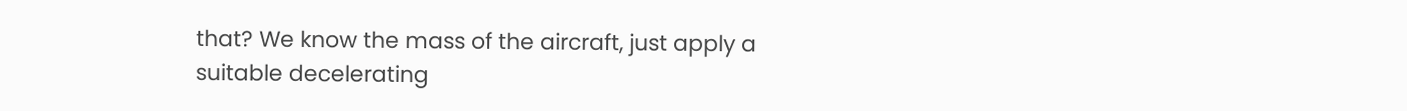that? We know the mass of the aircraft, just apply a
suitable decelerating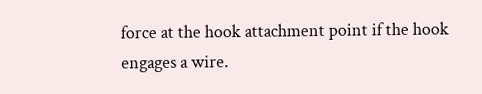force at the hook attachment point if the hook engages a wire.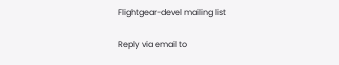Flightgear-devel mailing list

Reply via email to